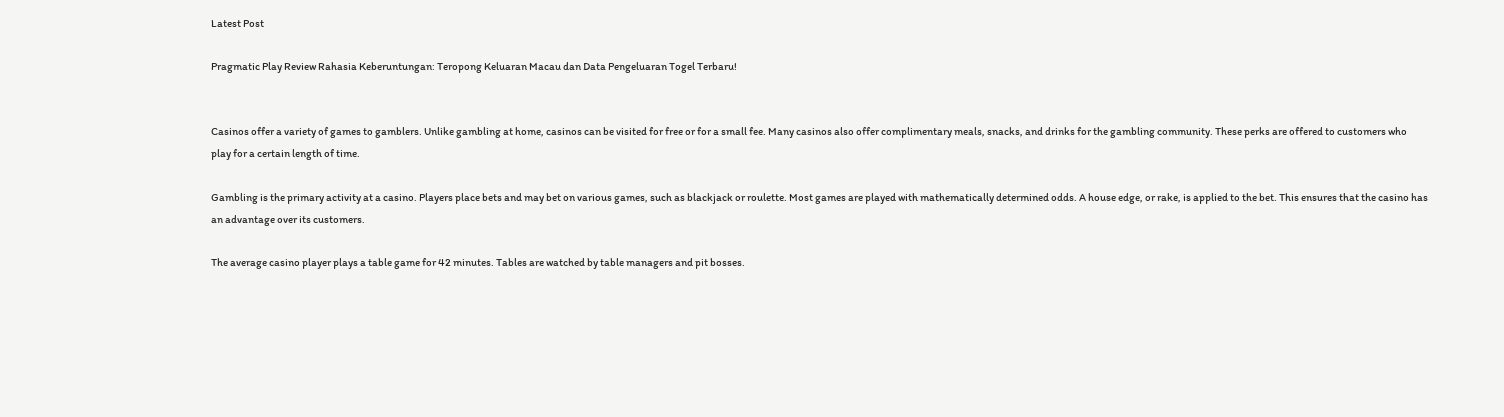Latest Post

Pragmatic Play Review Rahasia Keberuntungan: Teropong Keluaran Macau dan Data Pengeluaran Togel Terbaru!


Casinos offer a variety of games to gamblers. Unlike gambling at home, casinos can be visited for free or for a small fee. Many casinos also offer complimentary meals, snacks, and drinks for the gambling community. These perks are offered to customers who play for a certain length of time.

Gambling is the primary activity at a casino. Players place bets and may bet on various games, such as blackjack or roulette. Most games are played with mathematically determined odds. A house edge, or rake, is applied to the bet. This ensures that the casino has an advantage over its customers.

The average casino player plays a table game for 42 minutes. Tables are watched by table managers and pit bosses.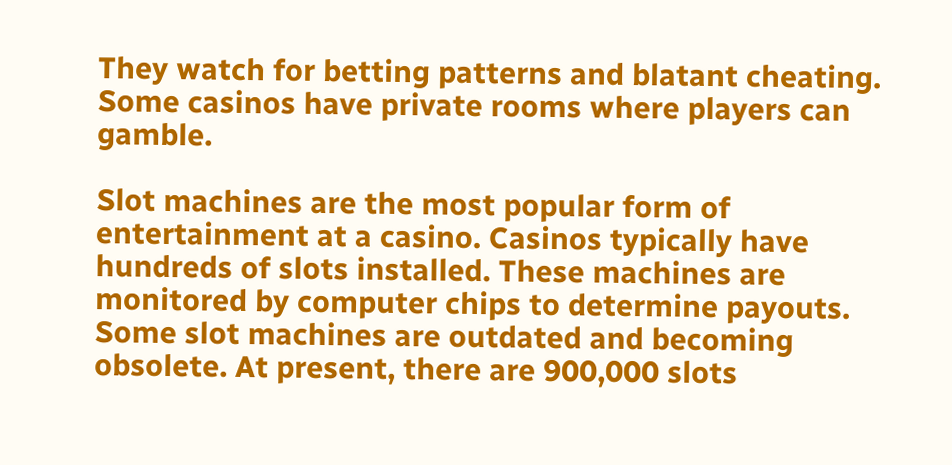They watch for betting patterns and blatant cheating. Some casinos have private rooms where players can gamble.

Slot machines are the most popular form of entertainment at a casino. Casinos typically have hundreds of slots installed. These machines are monitored by computer chips to determine payouts. Some slot machines are outdated and becoming obsolete. At present, there are 900,000 slots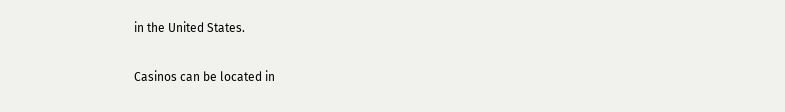in the United States.

Casinos can be located in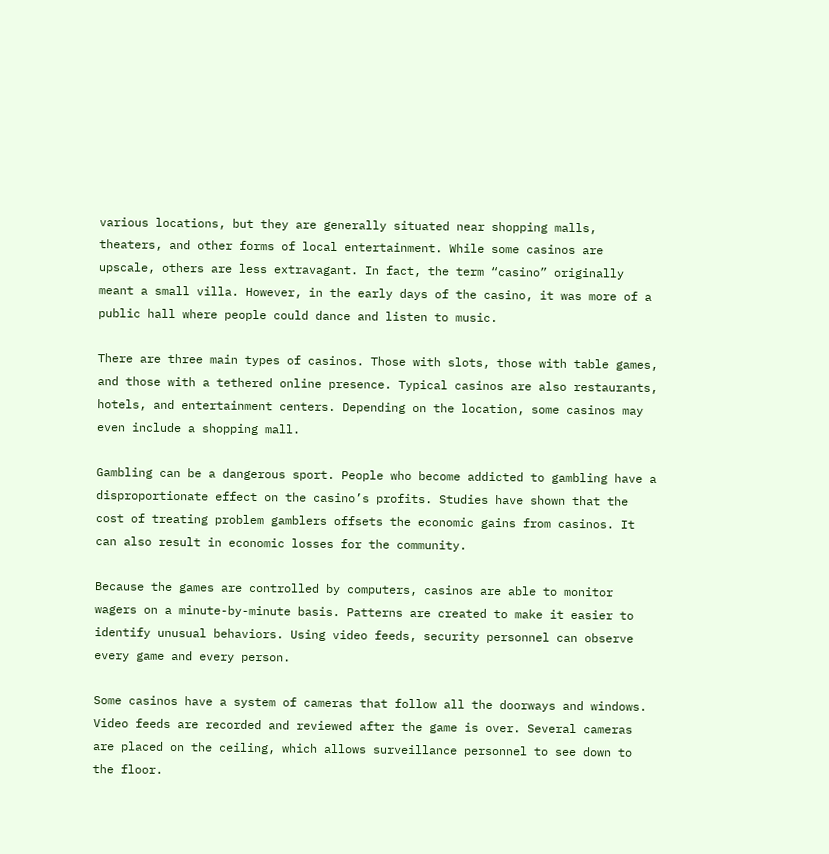various locations, but they are generally situated near shopping malls, theaters, and other forms of local entertainment. While some casinos are upscale, others are less extravagant. In fact, the term “casino” originally meant a small villa. However, in the early days of the casino, it was more of a public hall where people could dance and listen to music.

There are three main types of casinos. Those with slots, those with table games, and those with a tethered online presence. Typical casinos are also restaurants, hotels, and entertainment centers. Depending on the location, some casinos may even include a shopping mall.

Gambling can be a dangerous sport. People who become addicted to gambling have a disproportionate effect on the casino’s profits. Studies have shown that the cost of treating problem gamblers offsets the economic gains from casinos. It can also result in economic losses for the community.

Because the games are controlled by computers, casinos are able to monitor wagers on a minute-by-minute basis. Patterns are created to make it easier to identify unusual behaviors. Using video feeds, security personnel can observe every game and every person.

Some casinos have a system of cameras that follow all the doorways and windows. Video feeds are recorded and reviewed after the game is over. Several cameras are placed on the ceiling, which allows surveillance personnel to see down to the floor.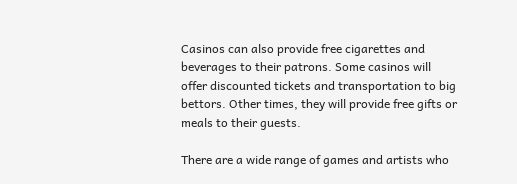Casinos can also provide free cigarettes and beverages to their patrons. Some casinos will offer discounted tickets and transportation to big bettors. Other times, they will provide free gifts or meals to their guests.

There are a wide range of games and artists who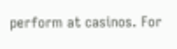perform at casinos. For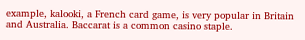example, kalooki, a French card game, is very popular in Britain and Australia. Baccarat is a common casino staple.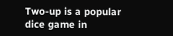Two-up is a popular dice game in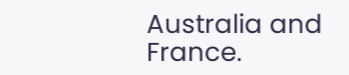Australia and France.